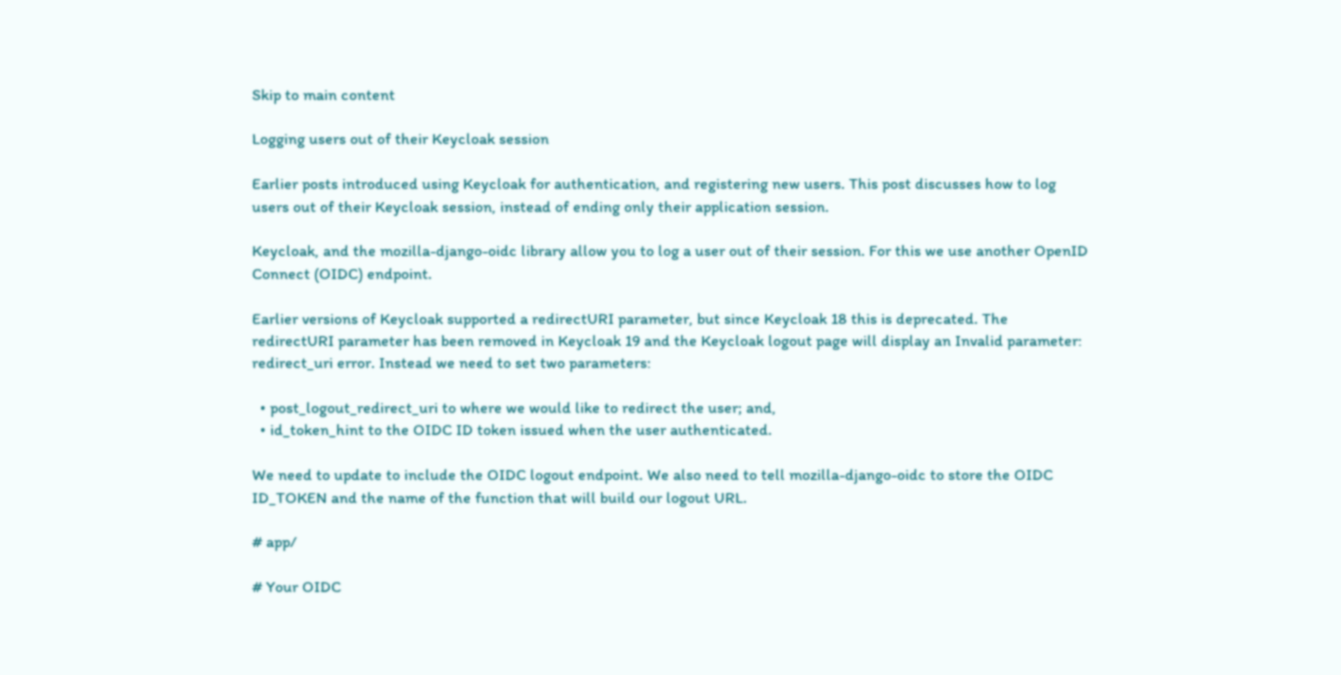Skip to main content

Logging users out of their Keycloak session

Earlier posts introduced using Keycloak for authentication, and registering new users. This post discusses how to log users out of their Keycloak session, instead of ending only their application session.

Keycloak, and the mozilla-django-oidc library allow you to log a user out of their session. For this we use another OpenID Connect (OIDC) endpoint.

Earlier versions of Keycloak supported a redirectURI parameter, but since Keycloak 18 this is deprecated. The redirectURI parameter has been removed in Keycloak 19 and the Keycloak logout page will display an Invalid parameter: redirect_uri error. Instead we need to set two parameters:

  • post_logout_redirect_uri to where we would like to redirect the user; and,
  • id_token_hint to the OIDC ID token issued when the user authenticated.

We need to update to include the OIDC logout endpoint. We also need to tell mozilla-django-oidc to store the OIDC ID_TOKEN and the name of the function that will build our logout URL.

# app/

# Your OIDC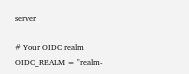server

# Your OIDC realm
OIDC_REALM = "realm-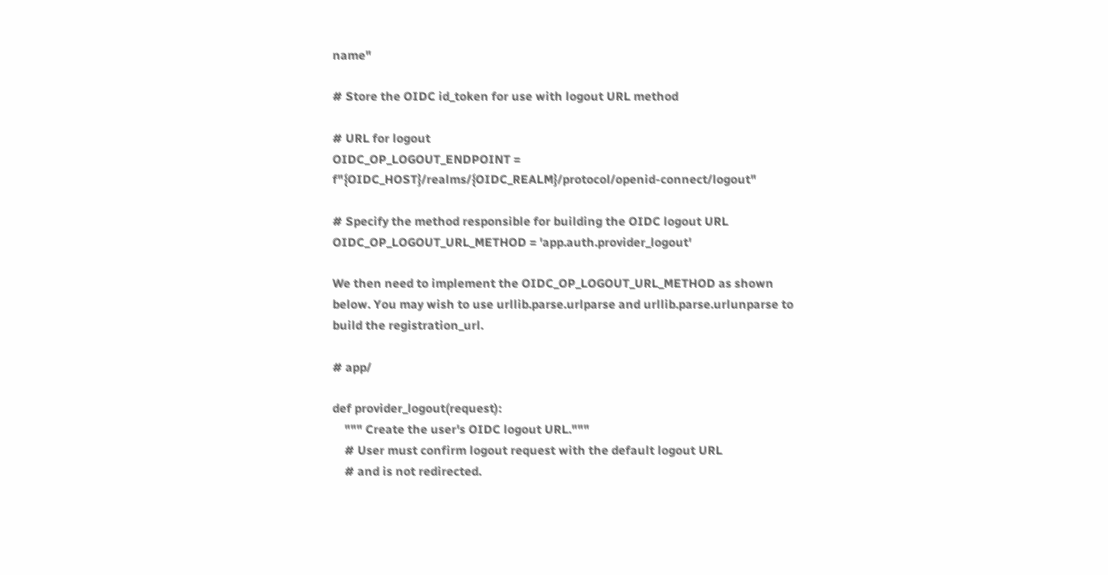name"

# Store the OIDC id_token for use with logout URL method

# URL for logout
OIDC_OP_LOGOUT_ENDPOINT = f"{OIDC_HOST}/realms/{OIDC_REALM}/protocol/openid-connect/logout"

# Specify the method responsible for building the OIDC logout URL
OIDC_OP_LOGOUT_URL_METHOD = 'app.auth.provider_logout'

We then need to implement the OIDC_OP_LOGOUT_URL_METHOD as shown below. You may wish to use urllib.parse.urlparse and urllib.parse.urlunparse to build the registration_url.

# app/

def provider_logout(request):
    """ Create the user's OIDC logout URL."""
    # User must confirm logout request with the default logout URL
    # and is not redirected.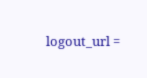logout_url =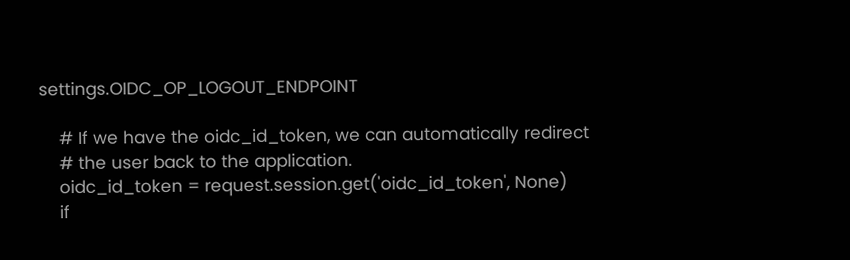settings.OIDC_OP_LOGOUT_ENDPOINT

    # If we have the oidc_id_token, we can automatically redirect
    # the user back to the application.
    oidc_id_token = request.session.get('oidc_id_token', None)
    if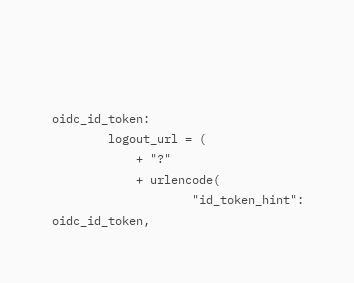oidc_id_token:
        logout_url = (
            + "?"
            + urlencode(
                    "id_token_hint": oidc_id_token,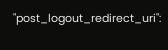"post_logout_redirect_uri":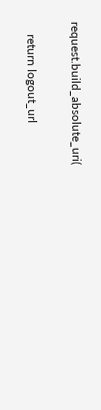request.build_absolute_uri(

    return logout_url